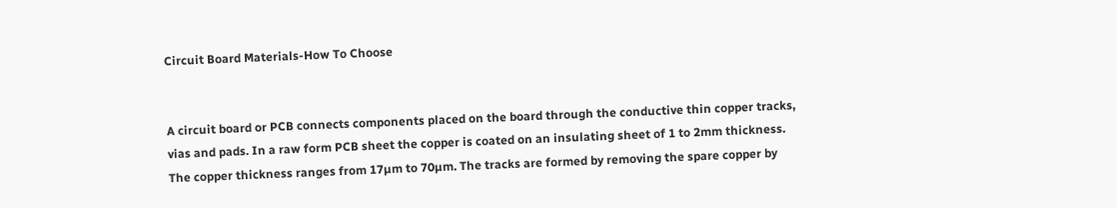Circuit Board Materials-How To Choose


A circuit board or PCB connects components placed on the board through the conductive thin copper tracks, vias and pads. In a raw form PCB sheet the copper is coated on an insulating sheet of 1 to 2mm thickness. The copper thickness ranges from 17µm to 70µm. The tracks are formed by removing the spare copper by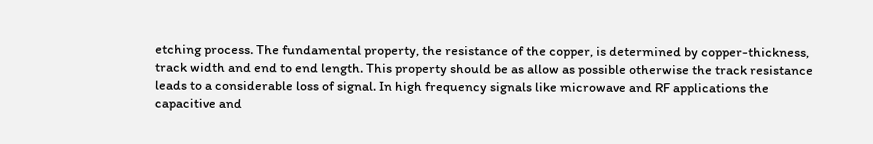etching process. The fundamental property, the resistance of the copper, is determined by copper-thickness, track width and end to end length. This property should be as allow as possible otherwise the track resistance leads to a considerable loss of signal. In high frequency signals like microwave and RF applications the capacitive and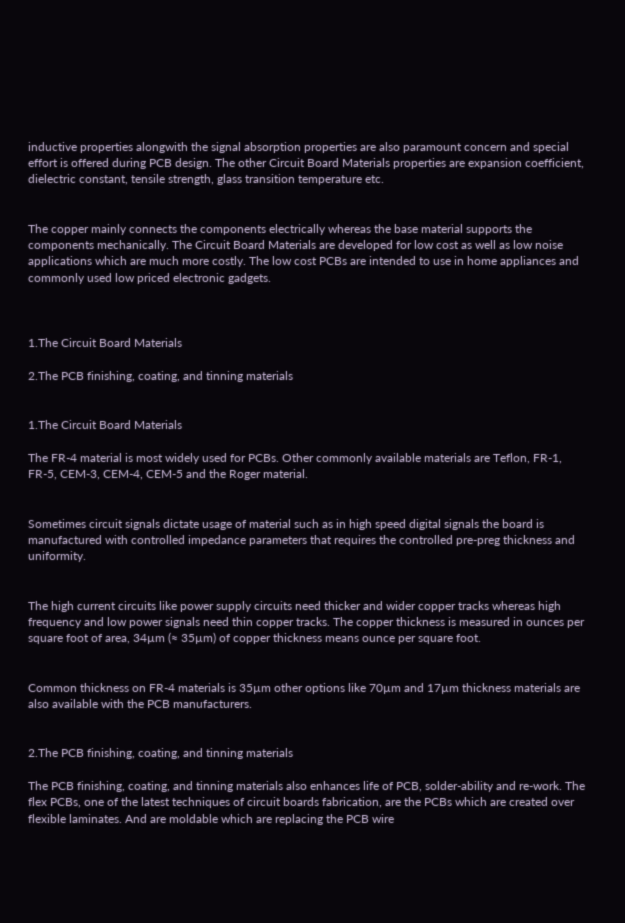inductive properties alongwith the signal absorption properties are also paramount concern and special effort is offered during PCB design. The other Circuit Board Materials properties are expansion coefficient, dielectric constant, tensile strength, glass transition temperature etc.


The copper mainly connects the components electrically whereas the base material supports the components mechanically. The Circuit Board Materials are developed for low cost as well as low noise applications which are much more costly. The low cost PCBs are intended to use in home appliances and commonly used low priced electronic gadgets.



1.The Circuit Board Materials

2.The PCB finishing, coating, and tinning materials


1.The Circuit Board Materials

The FR-4 material is most widely used for PCBs. Other commonly available materials are Teflon, FR-1, FR-5, CEM-3, CEM-4, CEM-5 and the Roger material.


Sometimes circuit signals dictate usage of material such as in high speed digital signals the board is manufactured with controlled impedance parameters that requires the controlled pre-preg thickness and uniformity.


The high current circuits like power supply circuits need thicker and wider copper tracks whereas high frequency and low power signals need thin copper tracks. The copper thickness is measured in ounces per square foot of area, 34µm (≈ 35µm) of copper thickness means ounce per square foot.


Common thickness on FR-4 materials is 35µm other options like 70µm and 17µm thickness materials are also available with the PCB manufacturers.


2.The PCB finishing, coating, and tinning materials

The PCB finishing, coating, and tinning materials also enhances life of PCB, solder-ability and re-work. The flex PCBs, one of the latest techniques of circuit boards fabrication, are the PCBs which are created over flexible laminates. And are moldable which are replacing the PCB wire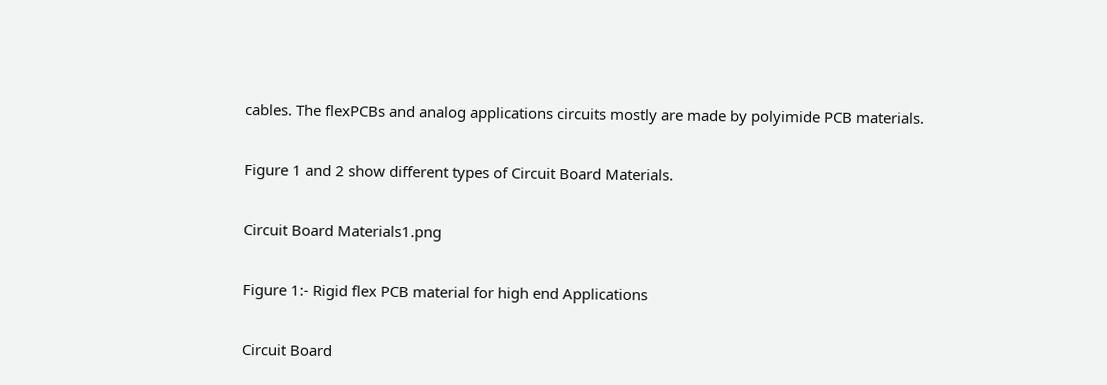cables. The flexPCBs and analog applications circuits mostly are made by polyimide PCB materials.


Figure 1 and 2 show different types of Circuit Board Materials.


Circuit Board Materials1.png


Figure 1:- Rigid flex PCB material for high end Applications


Circuit Board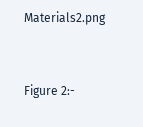Materials2.png


Figure 2:-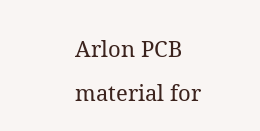Arlon PCB material for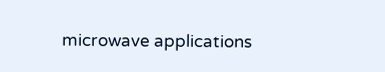microwave applications